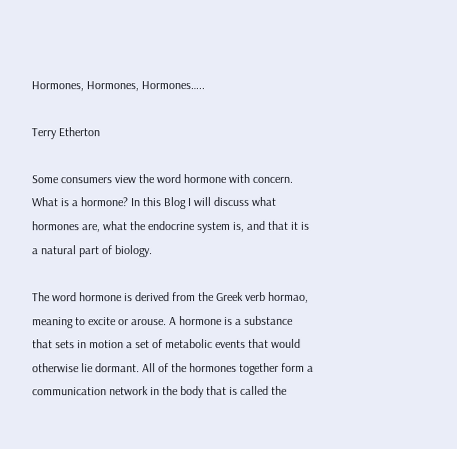Hormones, Hormones, Hormones…..

Terry Etherton

Some consumers view the word hormone with concern. What is a hormone? In this Blog I will discuss what hormones are, what the endocrine system is, and that it is a natural part of biology.

The word hormone is derived from the Greek verb hormao, meaning to excite or arouse. A hormone is a substance that sets in motion a set of metabolic events that would otherwise lie dormant. All of the hormones together form a communication network in the body that is called the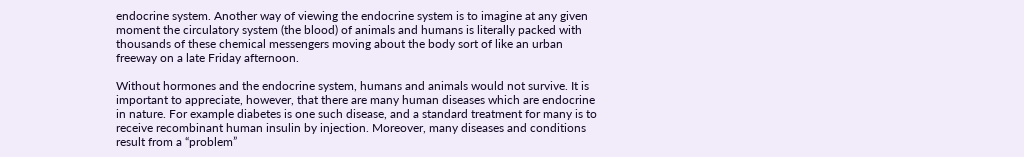endocrine system. Another way of viewing the endocrine system is to imagine at any given moment the circulatory system (the blood) of animals and humans is literally packed with thousands of these chemical messengers moving about the body sort of like an urban freeway on a late Friday afternoon.

Without hormones and the endocrine system, humans and animals would not survive. It is important to appreciate, however, that there are many human diseases which are endocrine in nature. For example diabetes is one such disease, and a standard treatment for many is to receive recombinant human insulin by injection. Moreover, many diseases and conditions result from a “problem”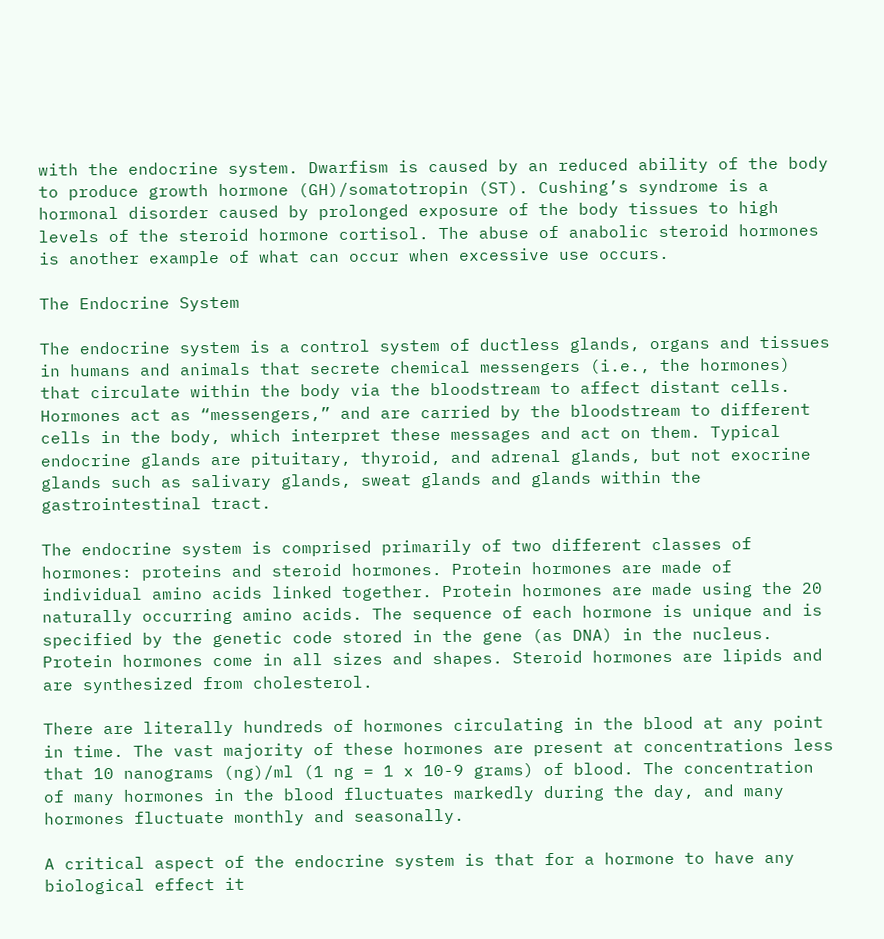with the endocrine system. Dwarfism is caused by an reduced ability of the body to produce growth hormone (GH)/somatotropin (ST). Cushing’s syndrome is a hormonal disorder caused by prolonged exposure of the body tissues to high levels of the steroid hormone cortisol. The abuse of anabolic steroid hormones is another example of what can occur when excessive use occurs.

The Endocrine System

The endocrine system is a control system of ductless glands, organs and tissues in humans and animals that secrete chemical messengers (i.e., the hormones) that circulate within the body via the bloodstream to affect distant cells. Hormones act as “messengers,” and are carried by the bloodstream to different cells in the body, which interpret these messages and act on them. Typical endocrine glands are pituitary, thyroid, and adrenal glands, but not exocrine glands such as salivary glands, sweat glands and glands within the gastrointestinal tract.

The endocrine system is comprised primarily of two different classes of hormones: proteins and steroid hormones. Protein hormones are made of individual amino acids linked together. Protein hormones are made using the 20 naturally occurring amino acids. The sequence of each hormone is unique and is specified by the genetic code stored in the gene (as DNA) in the nucleus. Protein hormones come in all sizes and shapes. Steroid hormones are lipids and are synthesized from cholesterol.

There are literally hundreds of hormones circulating in the blood at any point in time. The vast majority of these hormones are present at concentrations less that 10 nanograms (ng)/ml (1 ng = 1 x 10-9 grams) of blood. The concentration of many hormones in the blood fluctuates markedly during the day, and many hormones fluctuate monthly and seasonally.

A critical aspect of the endocrine system is that for a hormone to have any biological effect it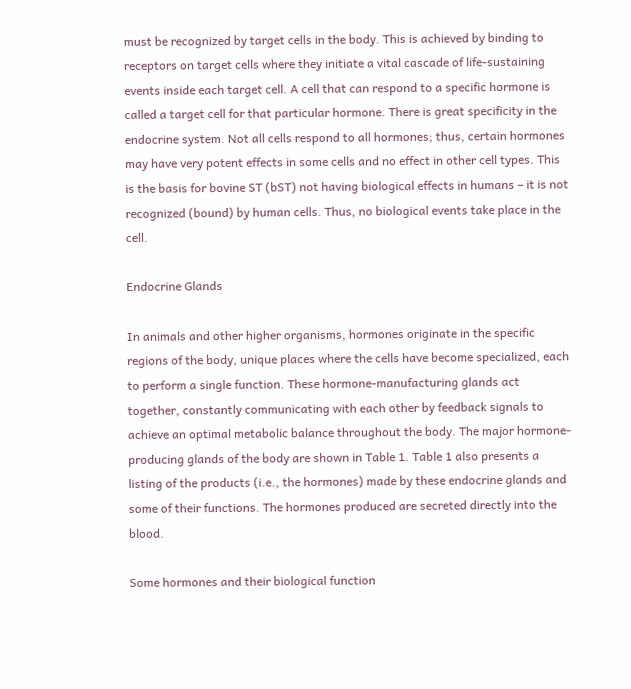must be recognized by target cells in the body. This is achieved by binding to receptors on target cells where they initiate a vital cascade of life-sustaining events inside each target cell. A cell that can respond to a specific hormone is called a target cell for that particular hormone. There is great specificity in the endocrine system. Not all cells respond to all hormones; thus, certain hormones may have very potent effects in some cells and no effect in other cell types. This is the basis for bovine ST (bST) not having biological effects in humans – it is not recognized (bound) by human cells. Thus, no biological events take place in the cell.

Endocrine Glands

In animals and other higher organisms, hormones originate in the specific regions of the body, unique places where the cells have become specialized, each to perform a single function. These hormone-manufacturing glands act together, constantly communicating with each other by feedback signals to achieve an optimal metabolic balance throughout the body. The major hormone-producing glands of the body are shown in Table 1. Table 1 also presents a listing of the products (i.e., the hormones) made by these endocrine glands and some of their functions. The hormones produced are secreted directly into the blood.

Some hormones and their biological function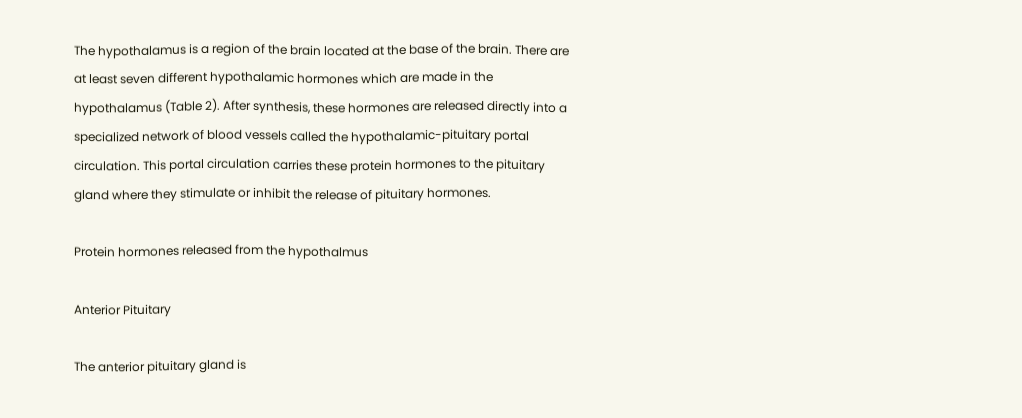The hypothalamus is a region of the brain located at the base of the brain. There are at least seven different hypothalamic hormones which are made in the hypothalamus (Table 2). After synthesis, these hormones are released directly into a specialized network of blood vessels called the hypothalamic-pituitary portal circulation. This portal circulation carries these protein hormones to the pituitary gland where they stimulate or inhibit the release of pituitary hormones.

Protein hormones released from the hypothalmus

Anterior Pituitary

The anterior pituitary gland is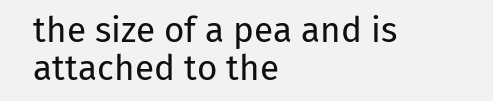the size of a pea and is attached to the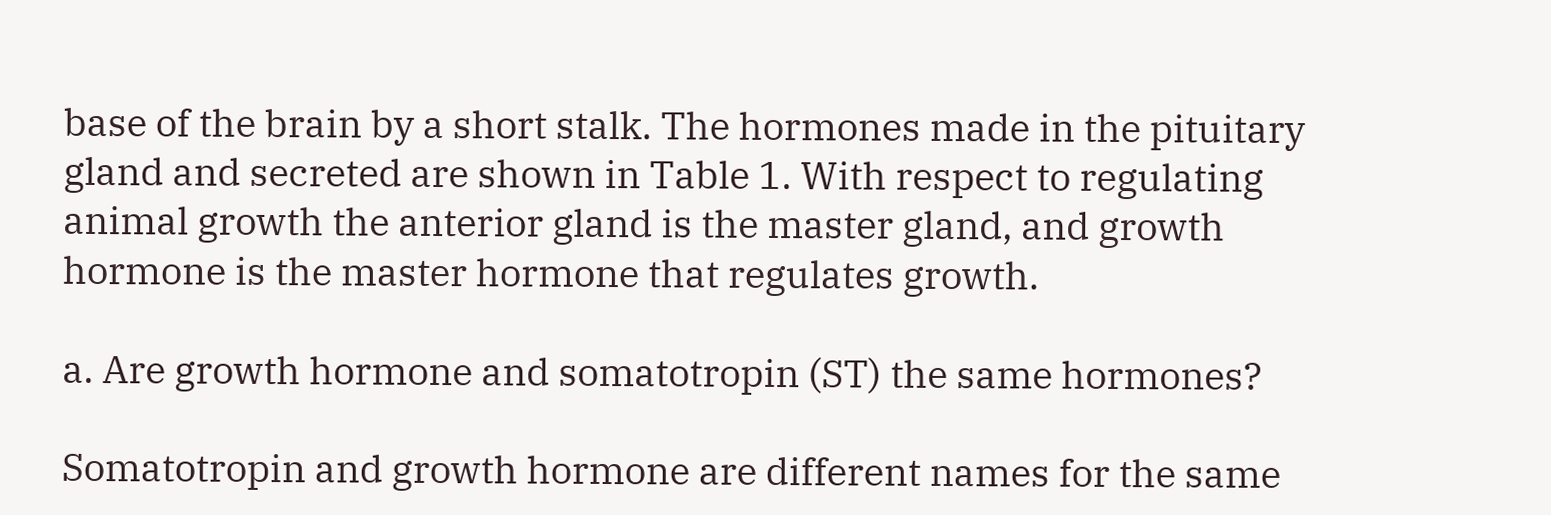base of the brain by a short stalk. The hormones made in the pituitary gland and secreted are shown in Table 1. With respect to regulating animal growth the anterior gland is the master gland, and growth hormone is the master hormone that regulates growth.

a. Are growth hormone and somatotropin (ST) the same hormones?

Somatotropin and growth hormone are different names for the same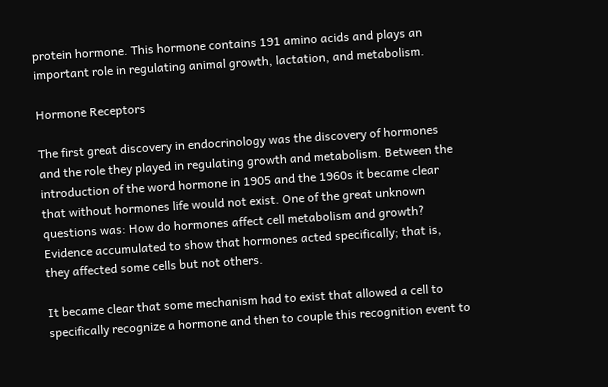protein hormone. This hormone contains 191 amino acids and plays an important role in regulating animal growth, lactation, and metabolism.

Hormone Receptors

The first great discovery in endocrinology was the discovery of hormones and the role they played in regulating growth and metabolism. Between the introduction of the word hormone in 1905 and the 1960s it became clear that without hormones life would not exist. One of the great unknown questions was: How do hormones affect cell metabolism and growth? Evidence accumulated to show that hormones acted specifically; that is, they affected some cells but not others.

It became clear that some mechanism had to exist that allowed a cell to specifically recognize a hormone and then to couple this recognition event to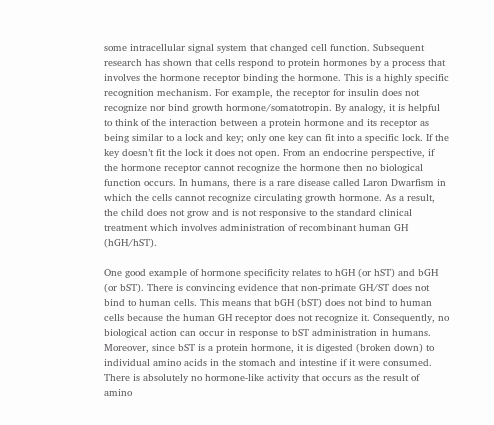some intracellular signal system that changed cell function. Subsequent research has shown that cells respond to protein hormones by a process that involves the hormone receptor binding the hormone. This is a highly specific recognition mechanism. For example, the receptor for insulin does not recognize nor bind growth hormone/somatotropin. By analogy, it is helpful to think of the interaction between a protein hormone and its receptor as being similar to a lock and key; only one key can fit into a specific lock. If the key doesn’t fit the lock it does not open. From an endocrine perspective, if the hormone receptor cannot recognize the hormone then no biological function occurs. In humans, there is a rare disease called Laron Dwarfism in which the cells cannot recognize circulating growth hormone. As a result, the child does not grow and is not responsive to the standard clinical treatment which involves administration of recombinant human GH (hGH/hST).

One good example of hormone specificity relates to hGH (or hST) and bGH (or bST). There is convincing evidence that non-primate GH/ST does not bind to human cells. This means that bGH (bST) does not bind to human cells because the human GH receptor does not recognize it. Consequently, no biological action can occur in response to bST administration in humans. Moreover, since bST is a protein hormone, it is digested (broken down) to individual amino acids in the stomach and intestine if it were consumed. There is absolutely no hormone-like activity that occurs as the result of amino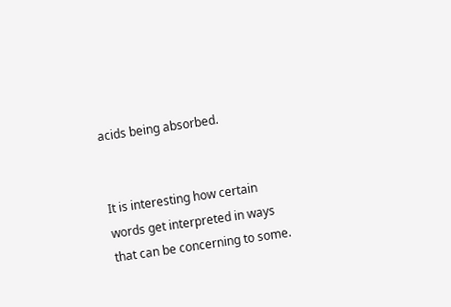acids being absorbed.


It is interesting how certain words get interpreted in ways that can be concerning to some.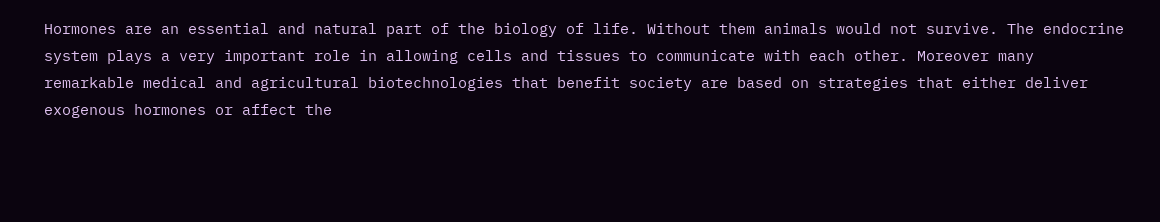Hormones are an essential and natural part of the biology of life. Without them animals would not survive. The endocrine system plays a very important role in allowing cells and tissues to communicate with each other. Moreover many remarkable medical and agricultural biotechnologies that benefit society are based on strategies that either deliver exogenous hormones or affect the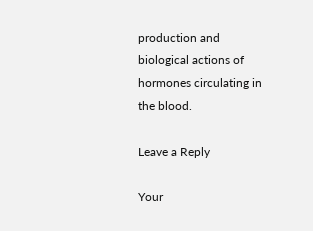production and biological actions of hormones circulating in the blood.

Leave a Reply

Your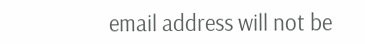email address will not be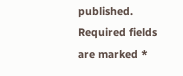published. Required fields are marked *